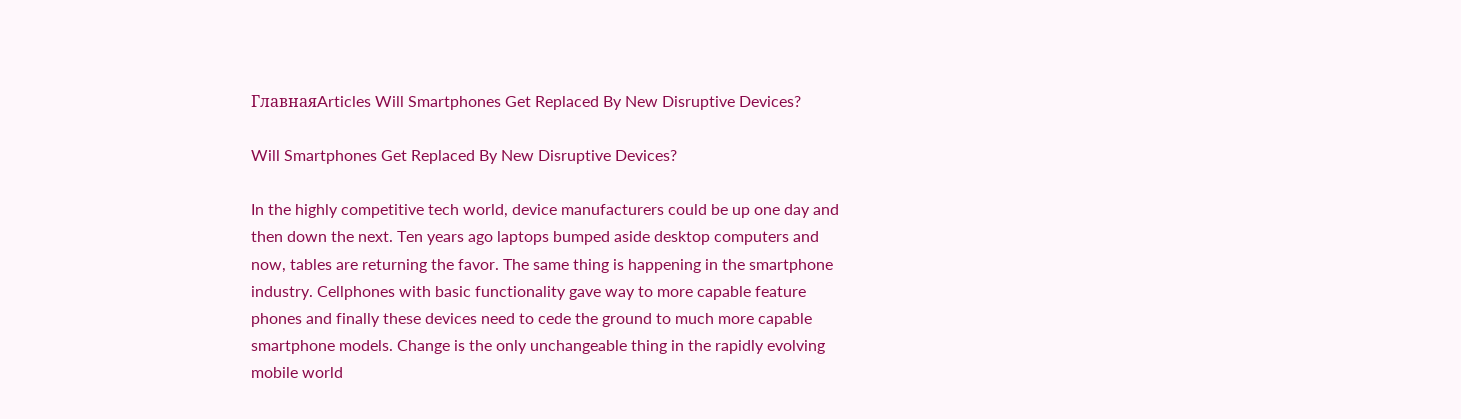ГлавнаяArticles Will Smartphones Get Replaced By New Disruptive Devices?

Will Smartphones Get Replaced By New Disruptive Devices?

In the highly competitive tech world, device manufacturers could be up one day and then down the next. Ten years ago laptops bumped aside desktop computers and now, tables are returning the favor. The same thing is happening in the smartphone industry. Cellphones with basic functionality gave way to more capable feature phones and finally these devices need to cede the ground to much more capable smartphone models. Change is the only unchangeable thing in the rapidly evolving mobile world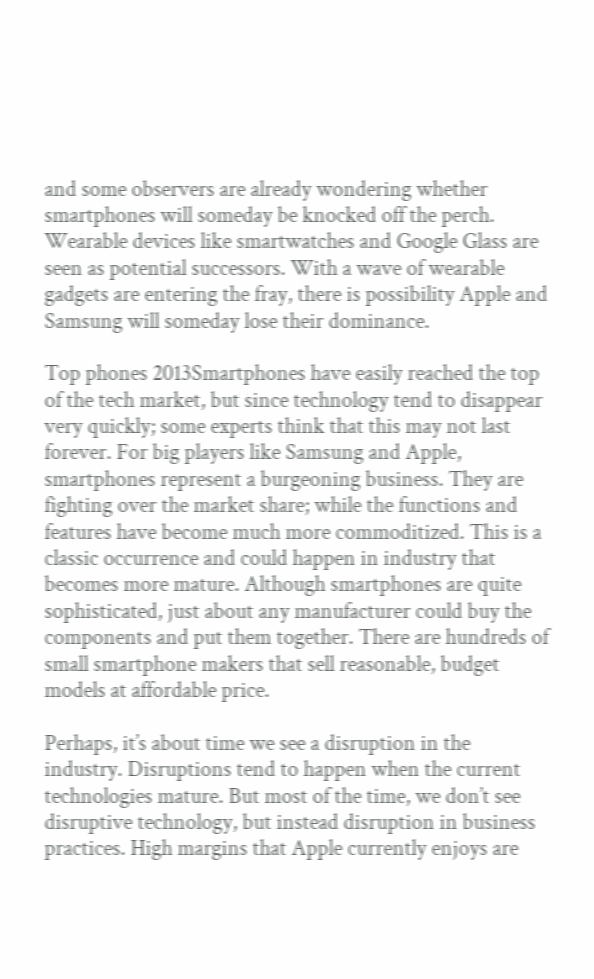and some observers are already wondering whether smartphones will someday be knocked off the perch. Wearable devices like smartwatches and Google Glass are seen as potential successors. With a wave of wearable gadgets are entering the fray, there is possibility Apple and Samsung will someday lose their dominance.

Top phones 2013Smartphones have easily reached the top of the tech market, but since technology tend to disappear very quickly; some experts think that this may not last forever. For big players like Samsung and Apple, smartphones represent a burgeoning business. They are fighting over the market share; while the functions and features have become much more commoditized. This is a classic occurrence and could happen in industry that becomes more mature. Although smartphones are quite sophisticated, just about any manufacturer could buy the components and put them together. There are hundreds of small smartphone makers that sell reasonable, budget models at affordable price.

Perhaps, it’s about time we see a disruption in the industry. Disruptions tend to happen when the current technologies mature. But most of the time, we don’t see disruptive technology, but instead disruption in business practices. High margins that Apple currently enjoys are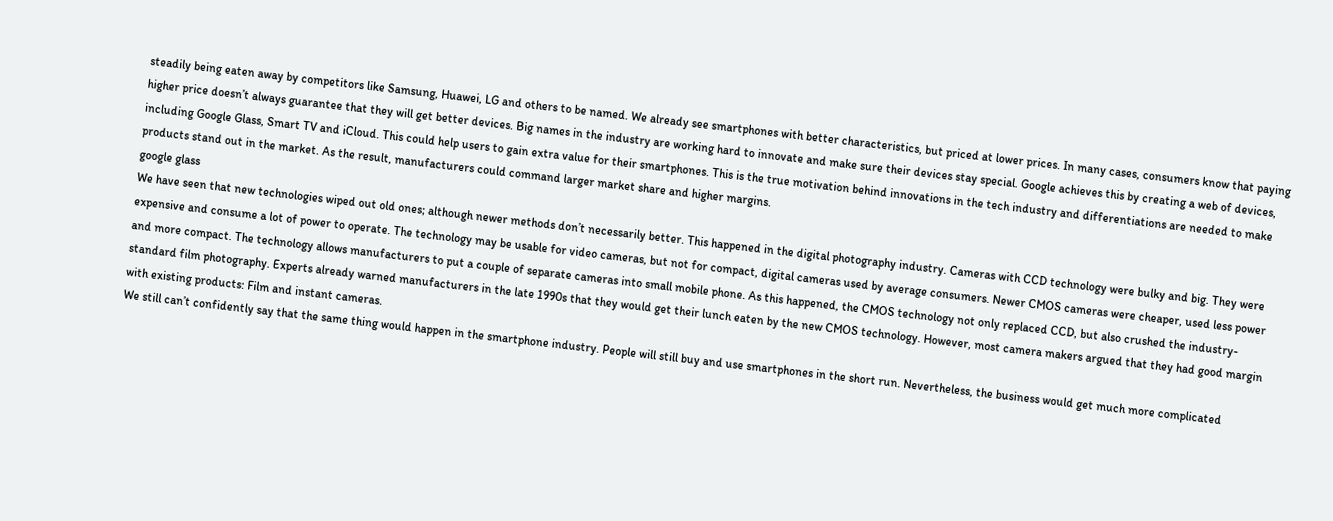steadily being eaten away by competitors like Samsung, Huawei, LG and others to be named. We already see smartphones with better characteristics, but priced at lower prices. In many cases, consumers know that paying higher price doesn’t always guarantee that they will get better devices. Big names in the industry are working hard to innovate and make sure their devices stay special. Google achieves this by creating a web of devices, including Google Glass, Smart TV and iCloud. This could help users to gain extra value for their smartphones. This is the true motivation behind innovations in the tech industry and differentiations are needed to make products stand out in the market. As the result, manufacturers could command larger market share and higher margins.
google glass
We have seen that new technologies wiped out old ones; although newer methods don’t necessarily better. This happened in the digital photography industry. Cameras with CCD technology were bulky and big. They were expensive and consume a lot of power to operate. The technology may be usable for video cameras, but not for compact, digital cameras used by average consumers. Newer CMOS cameras were cheaper, used less power and more compact. The technology allows manufacturers to put a couple of separate cameras into small mobile phone. As this happened, the CMOS technology not only replaced CCD, but also crushed the industry-standard film photography. Experts already warned manufacturers in the late 1990s that they would get their lunch eaten by the new CMOS technology. However, most camera makers argued that they had good margin with existing products: Film and instant cameras.
We still can’t confidently say that the same thing would happen in the smartphone industry. People will still buy and use smartphones in the short run. Nevertheless, the business would get much more complicated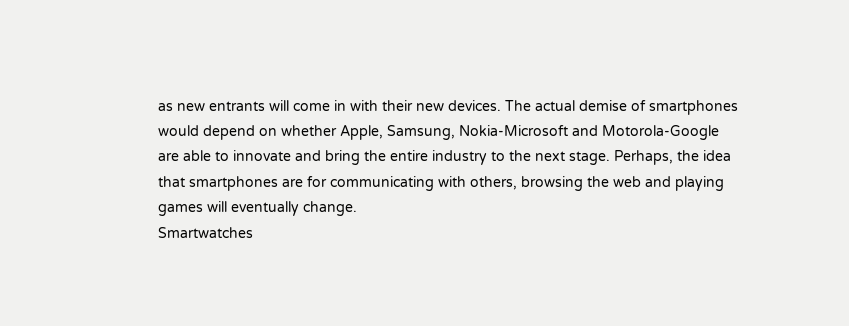as new entrants will come in with their new devices. The actual demise of smartphones would depend on whether Apple, Samsung, Nokia-Microsoft and Motorola-Google are able to innovate and bring the entire industry to the next stage. Perhaps, the idea that smartphones are for communicating with others, browsing the web and playing games will eventually change.
Smartwatches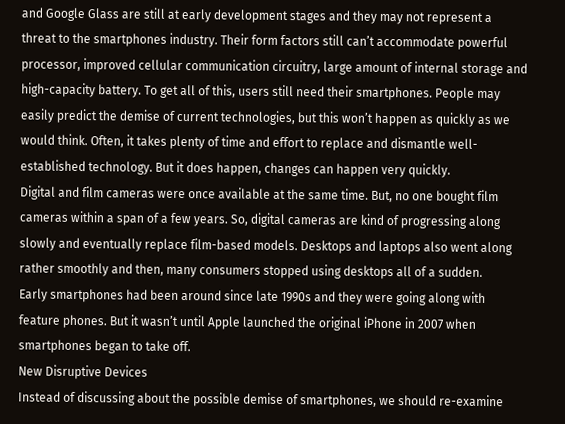and Google Glass are still at early development stages and they may not represent a threat to the smartphones industry. Their form factors still can’t accommodate powerful processor, improved cellular communication circuitry, large amount of internal storage and high-capacity battery. To get all of this, users still need their smartphones. People may easily predict the demise of current technologies, but this won’t happen as quickly as we would think. Often, it takes plenty of time and effort to replace and dismantle well-established technology. But it does happen, changes can happen very quickly.
Digital and film cameras were once available at the same time. But, no one bought film cameras within a span of a few years. So, digital cameras are kind of progressing along slowly and eventually replace film-based models. Desktops and laptops also went along rather smoothly and then, many consumers stopped using desktops all of a sudden.
Early smartphones had been around since late 1990s and they were going along with feature phones. But it wasn’t until Apple launched the original iPhone in 2007 when smartphones began to take off.
New Disruptive Devices
Instead of discussing about the possible demise of smartphones, we should re-examine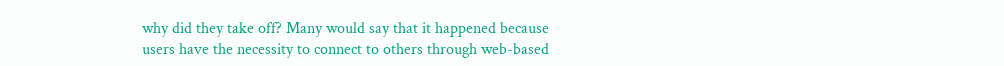why did they take off? Many would say that it happened because users have the necessity to connect to others through web-based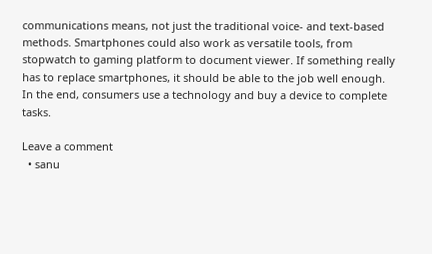communications means, not just the traditional voice- and text-based methods. Smartphones could also work as versatile tools, from stopwatch to gaming platform to document viewer. If something really has to replace smartphones, it should be able to the job well enough. In the end, consumers use a technology and buy a device to complete tasks.

Leave a comment
  • sanu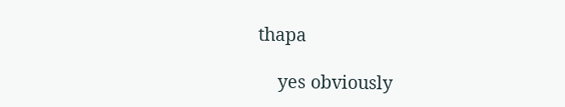thapa

    yes obviously